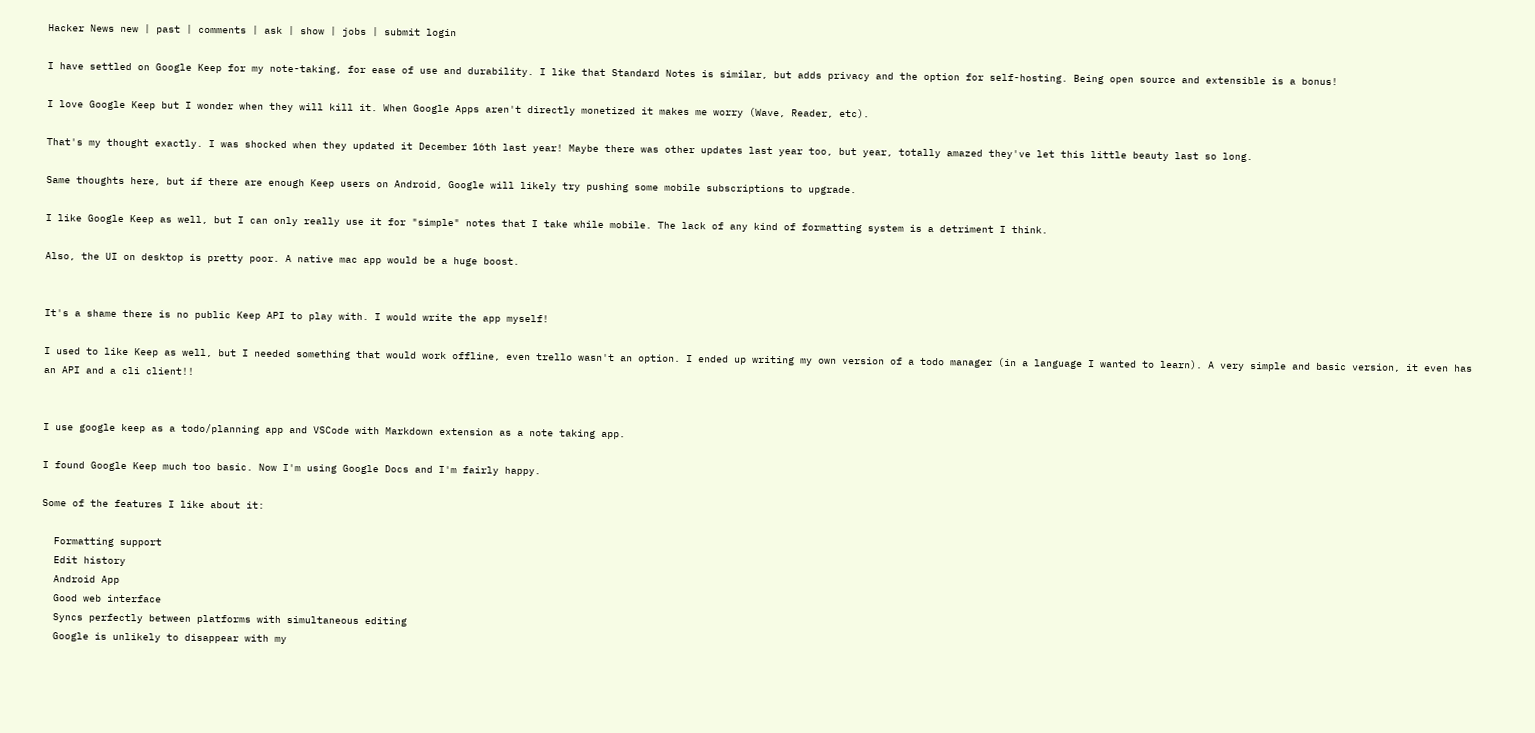Hacker News new | past | comments | ask | show | jobs | submit login

I have settled on Google Keep for my note-taking, for ease of use and durability. I like that Standard Notes is similar, but adds privacy and the option for self-hosting. Being open source and extensible is a bonus!

I love Google Keep but I wonder when they will kill it. When Google Apps aren't directly monetized it makes me worry (Wave, Reader, etc).

That's my thought exactly. I was shocked when they updated it December 16th last year! Maybe there was other updates last year too, but year, totally amazed they've let this little beauty last so long.

Same thoughts here, but if there are enough Keep users on Android, Google will likely try pushing some mobile subscriptions to upgrade.

I like Google Keep as well, but I can only really use it for "simple" notes that I take while mobile. The lack of any kind of formatting system is a detriment I think.

Also, the UI on desktop is pretty poor. A native mac app would be a huge boost.


It's a shame there is no public Keep API to play with. I would write the app myself!

I used to like Keep as well, but I needed something that would work offline, even trello wasn't an option. I ended up writing my own version of a todo manager (in a language I wanted to learn). A very simple and basic version, it even has an API and a cli client!!


I use google keep as a todo/planning app and VSCode with Markdown extension as a note taking app.

I found Google Keep much too basic. Now I'm using Google Docs and I'm fairly happy.

Some of the features I like about it:

  Formatting support
  Edit history
  Android App
  Good web interface
  Syncs perfectly between platforms with simultaneous editing
  Google is unlikely to disappear with my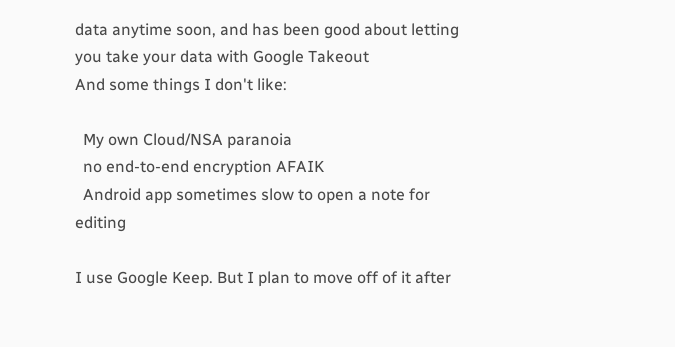data anytime soon, and has been good about letting you take your data with Google Takeout
And some things I don't like:

  My own Cloud/NSA paranoia
  no end-to-end encryption AFAIK
  Android app sometimes slow to open a note for editing

I use Google Keep. But I plan to move off of it after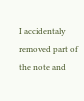I accidentaly removed part of the note and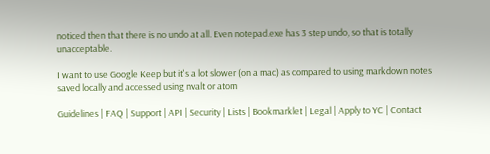noticed then that there is no undo at all. Even notepad.exe has 3 step undo, so that is totally unacceptable.

I want to use Google Keep but it's a lot slower (on a mac) as compared to using markdown notes saved locally and accessed using nvalt or atom

Guidelines | FAQ | Support | API | Security | Lists | Bookmarklet | Legal | Apply to YC | Contact